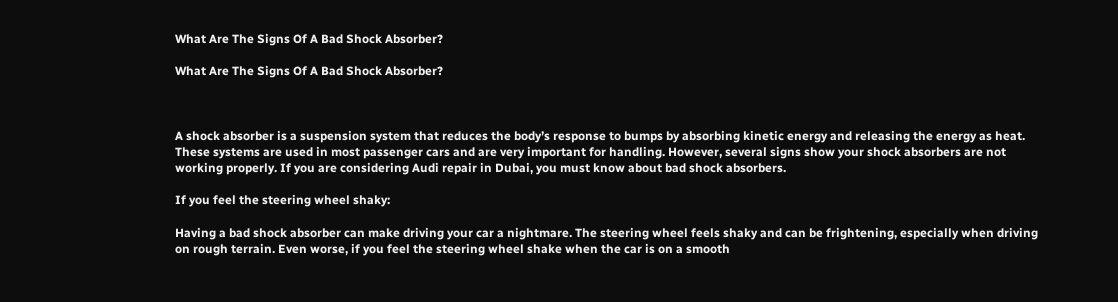What Are The Signs Of A Bad Shock Absorber?

What Are The Signs Of A Bad Shock Absorber?



A shock absorber is a suspension system that reduces the body’s response to bumps by absorbing kinetic energy and releasing the energy as heat. These systems are used in most passenger cars and are very important for handling. However, several signs show your shock absorbers are not working properly. If you are considering Audi repair in Dubai, you must know about bad shock absorbers.

If you feel the steering wheel shaky:

Having a bad shock absorber can make driving your car a nightmare. The steering wheel feels shaky and can be frightening, especially when driving on rough terrain. Even worse, if you feel the steering wheel shake when the car is on a smooth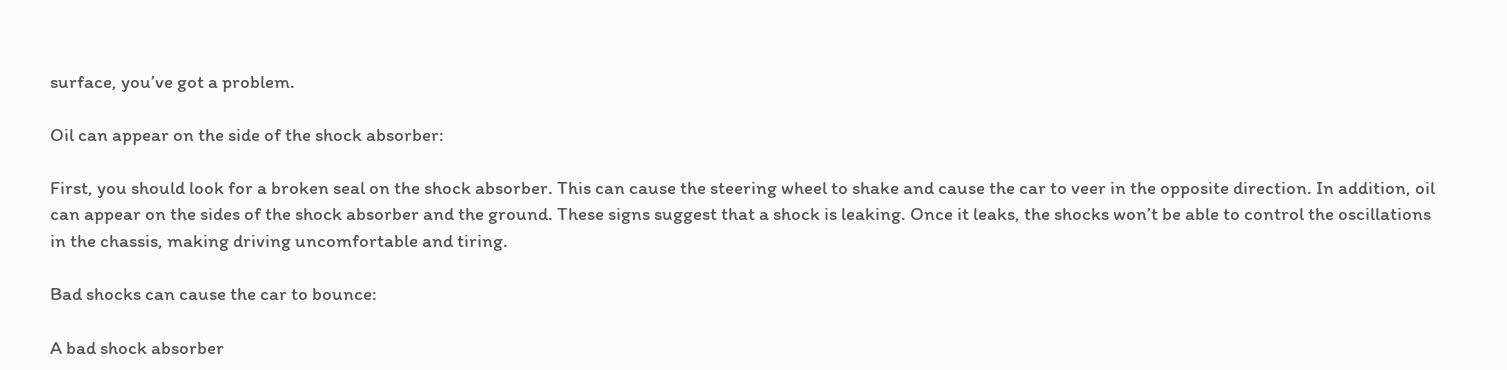surface, you’ve got a problem.

Oil can appear on the side of the shock absorber:

First, you should look for a broken seal on the shock absorber. This can cause the steering wheel to shake and cause the car to veer in the opposite direction. In addition, oil can appear on the sides of the shock absorber and the ground. These signs suggest that a shock is leaking. Once it leaks, the shocks won’t be able to control the oscillations in the chassis, making driving uncomfortable and tiring.

Bad shocks can cause the car to bounce:

A bad shock absorber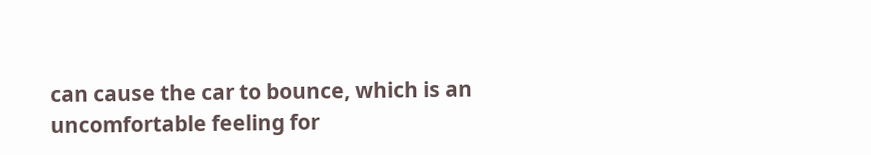can cause the car to bounce, which is an uncomfortable feeling for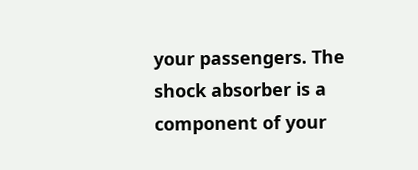your passengers. The shock absorber is a component of your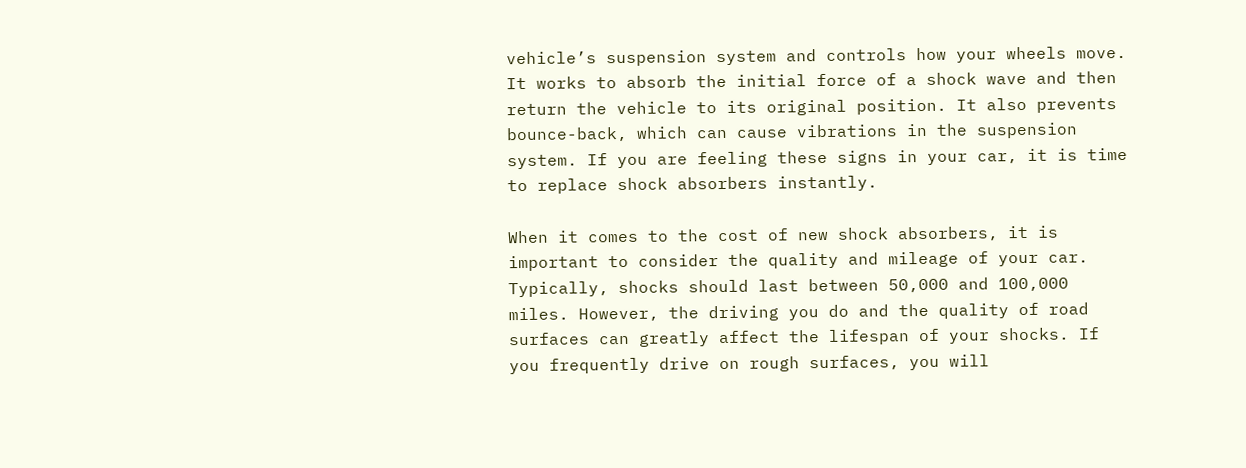vehicle’s suspension system and controls how your wheels move. It works to absorb the initial force of a shock wave and then return the vehicle to its original position. It also prevents bounce-back, which can cause vibrations in the suspension system. If you are feeling these signs in your car, it is time to replace shock absorbers instantly.

When it comes to the cost of new shock absorbers, it is important to consider the quality and mileage of your car. Typically, shocks should last between 50,000 and 100,000 miles. However, the driving you do and the quality of road surfaces can greatly affect the lifespan of your shocks. If you frequently drive on rough surfaces, you will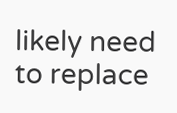likely need to replace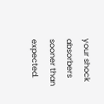your shock absorbers sooner than expected.